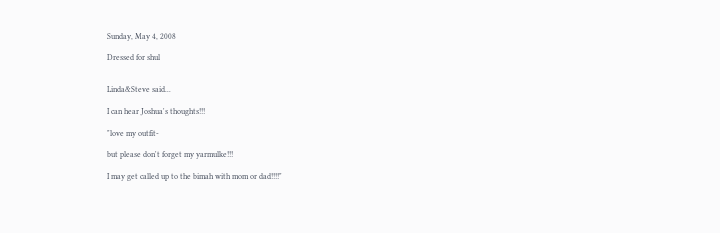Sunday, May 4, 2008

Dressed for shul


Linda&Steve said...

I can hear Joshua's thoughts!!!

"love my outfit-

but please don't forget my yarmulke!!!

I may get called up to the bimah with mom or dad!!!!"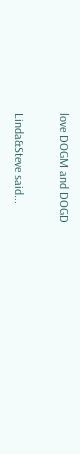love DOGM and DOGD

Linda&Steve said...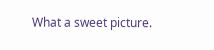What a sweet picture.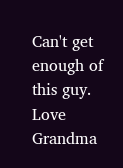Can't get enough of this guy. Love Grandma